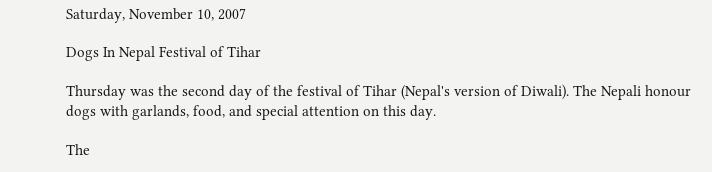Saturday, November 10, 2007

Dogs In Nepal Festival of Tihar

Thursday was the second day of the festival of Tihar (Nepal's version of Diwali). The Nepali honour dogs with garlands, food, and special attention on this day.

The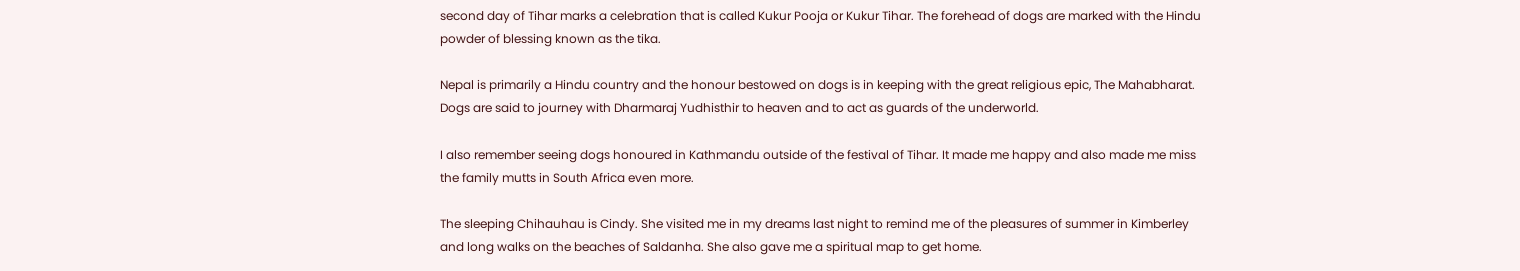second day of Tihar marks a celebration that is called Kukur Pooja or Kukur Tihar. The forehead of dogs are marked with the Hindu powder of blessing known as the tika.

Nepal is primarily a Hindu country and the honour bestowed on dogs is in keeping with the great religious epic, The Mahabharat. Dogs are said to journey with Dharmaraj Yudhisthir to heaven and to act as guards of the underworld.

I also remember seeing dogs honoured in Kathmandu outside of the festival of Tihar. It made me happy and also made me miss the family mutts in South Africa even more.

The sleeping Chihauhau is Cindy. She visited me in my dreams last night to remind me of the pleasures of summer in Kimberley and long walks on the beaches of Saldanha. She also gave me a spiritual map to get home.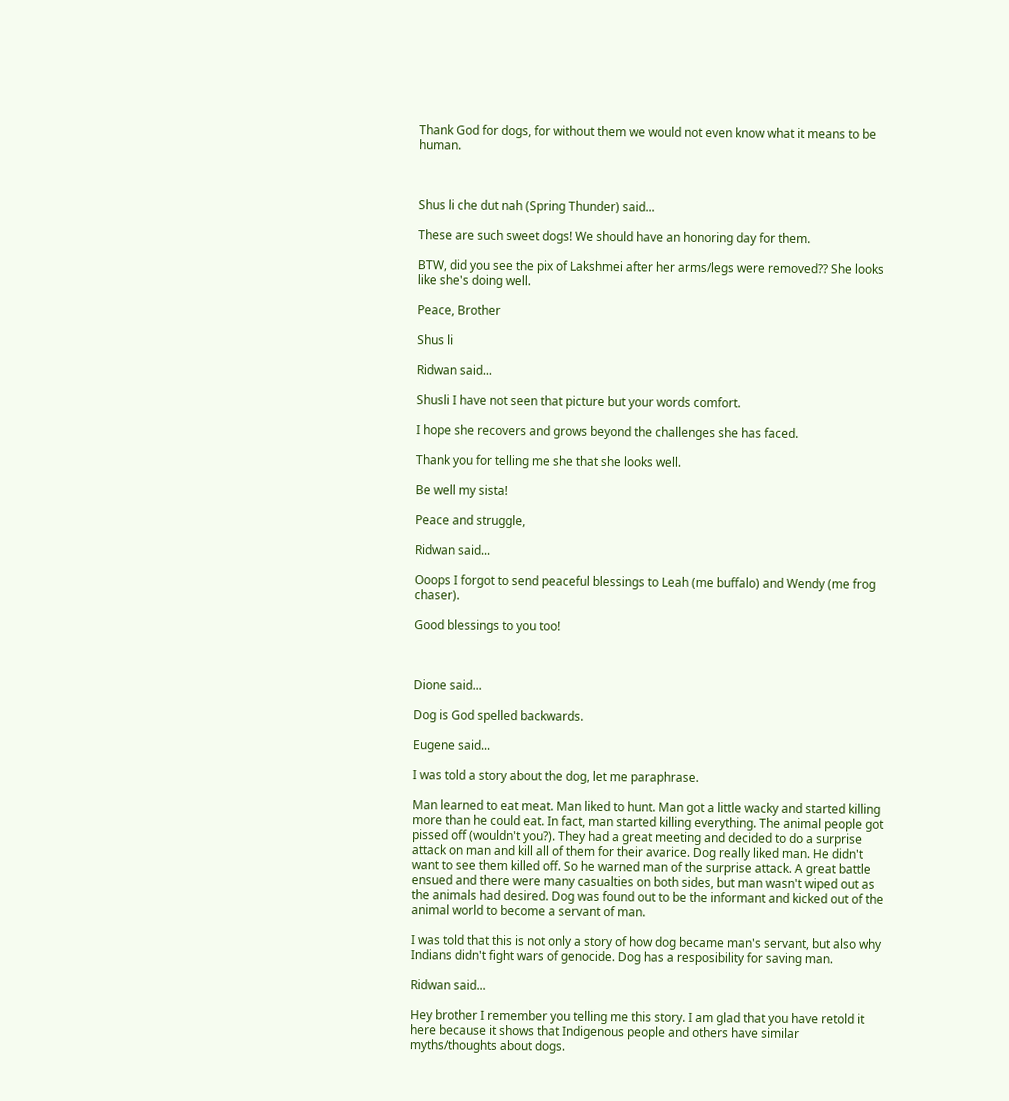Thank God for dogs, for without them we would not even know what it means to be human.



Shus li che dut nah (Spring Thunder) said...

These are such sweet dogs! We should have an honoring day for them.

BTW, did you see the pix of Lakshmei after her arms/legs were removed?? She looks like she's doing well.

Peace, Brother

Shus li

Ridwan said...

Shusli I have not seen that picture but your words comfort.

I hope she recovers and grows beyond the challenges she has faced.

Thank you for telling me she that she looks well.

Be well my sista!

Peace and struggle,

Ridwan said...

Ooops I forgot to send peaceful blessings to Leah (me buffalo) and Wendy (me frog chaser).

Good blessings to you too!



Dione said...

Dog is God spelled backwards.

Eugene said...

I was told a story about the dog, let me paraphrase.

Man learned to eat meat. Man liked to hunt. Man got a little wacky and started killing more than he could eat. In fact, man started killing everything. The animal people got pissed off (wouldn't you?). They had a great meeting and decided to do a surprise attack on man and kill all of them for their avarice. Dog really liked man. He didn't want to see them killed off. So he warned man of the surprise attack. A great battle ensued and there were many casualties on both sides, but man wasn't wiped out as the animals had desired. Dog was found out to be the informant and kicked out of the animal world to become a servant of man.

I was told that this is not only a story of how dog became man's servant, but also why Indians didn't fight wars of genocide. Dog has a resposibility for saving man.

Ridwan said...

Hey brother I remember you telling me this story. I am glad that you have retold it here because it shows that Indigenous people and others have similar myths/thoughts about dogs.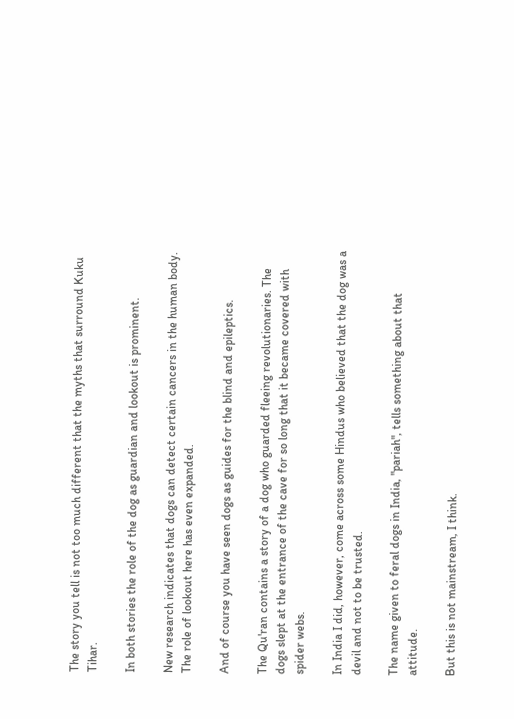The story you tell is not too much different that the myths that surround Kuku Tihar.

In both stories the role of the dog as guardian and lookout is prominent.

New research indicates that dogs can detect certain cancers in the human body. The role of lookout here has even expanded.

And of course you have seen dogs as guides for the blind and epileptics.

The Qu'ran contains a story of a dog who guarded fleeing revolutionaries. The dogs slept at the entrance of the cave for so long that it became covered with spider webs.

In India I did, however, come across some Hindus who believed that the dog was a devil and not to be trusted.

The name given to feral dogs in India, "pariah", tells something about that attitude.

But this is not mainstream, I think.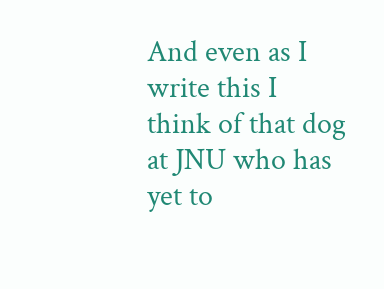And even as I write this I think of that dog at JNU who has yet to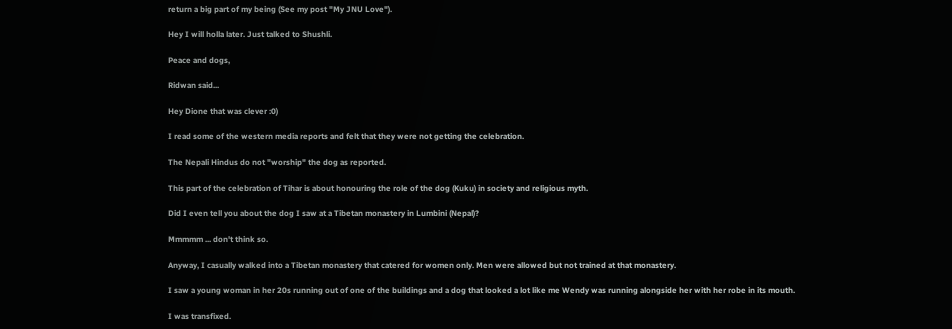return a big part of my being (See my post "My JNU Love").

Hey I will holla later. Just talked to Shushli.

Peace and dogs,

Ridwan said...

Hey Dione that was clever :0)

I read some of the western media reports and felt that they were not getting the celebration.

The Nepali Hindus do not "worship" the dog as reported.

This part of the celebration of Tihar is about honouring the role of the dog (Kuku) in society and religious myth.

Did I even tell you about the dog I saw at a Tibetan monastery in Lumbini (Nepal)?

Mmmmm ... don't think so.

Anyway, I casually walked into a Tibetan monastery that catered for women only. Men were allowed but not trained at that monastery.

I saw a young woman in her 20s running out of one of the buildings and a dog that looked a lot like me Wendy was running alongside her with her robe in its mouth.

I was transfixed.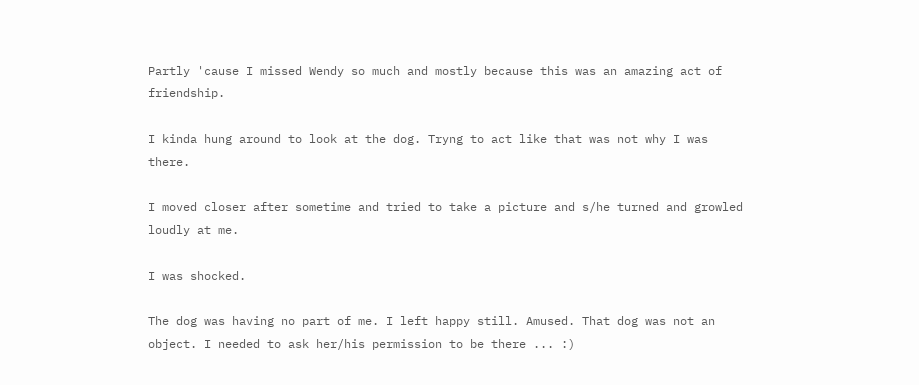Partly 'cause I missed Wendy so much and mostly because this was an amazing act of friendship.

I kinda hung around to look at the dog. Tryng to act like that was not why I was there.

I moved closer after sometime and tried to take a picture and s/he turned and growled loudly at me.

I was shocked.

The dog was having no part of me. I left happy still. Amused. That dog was not an object. I needed to ask her/his permission to be there ... :)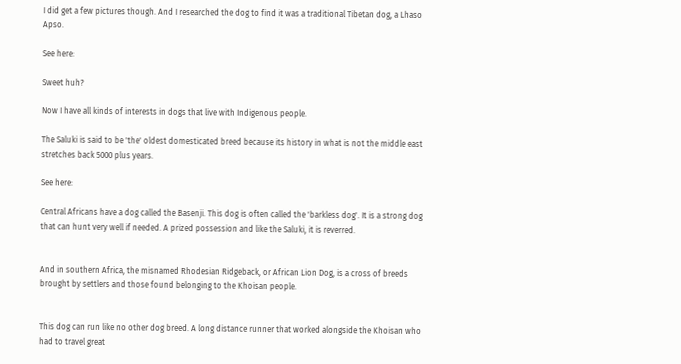I did get a few pictures though. And I researched the dog to find it was a traditional Tibetan dog, a Lhaso Apso.

See here:

Sweet huh?

Now I have all kinds of interests in dogs that live with Indigenous people.

The Saluki is said to be 'the' oldest domesticated breed because its history in what is not the middle east stretches back 5000 plus years.

See here:

Central Africans have a dog called the Basenji. This dog is often called the 'barkless dog'. It is a strong dog that can hunt very well if needed. A prized possession and like the Saluki, it is reverred.


And in southern Africa, the misnamed Rhodesian Ridgeback, or African Lion Dog, is a cross of breeds brought by settlers and those found belonging to the Khoisan people.


This dog can run like no other dog breed. A long distance runner that worked alongside the Khoisan who had to travel great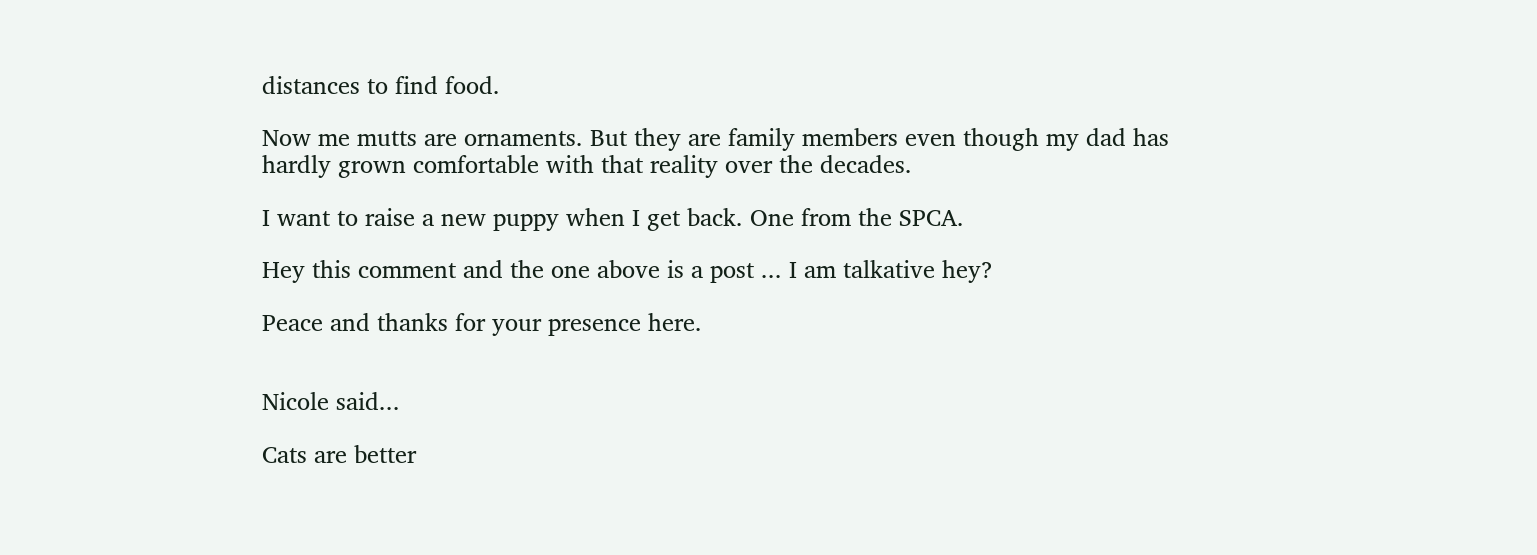distances to find food.

Now me mutts are ornaments. But they are family members even though my dad has hardly grown comfortable with that reality over the decades.

I want to raise a new puppy when I get back. One from the SPCA.

Hey this comment and the one above is a post ... I am talkative hey?

Peace and thanks for your presence here.


Nicole said...

Cats are better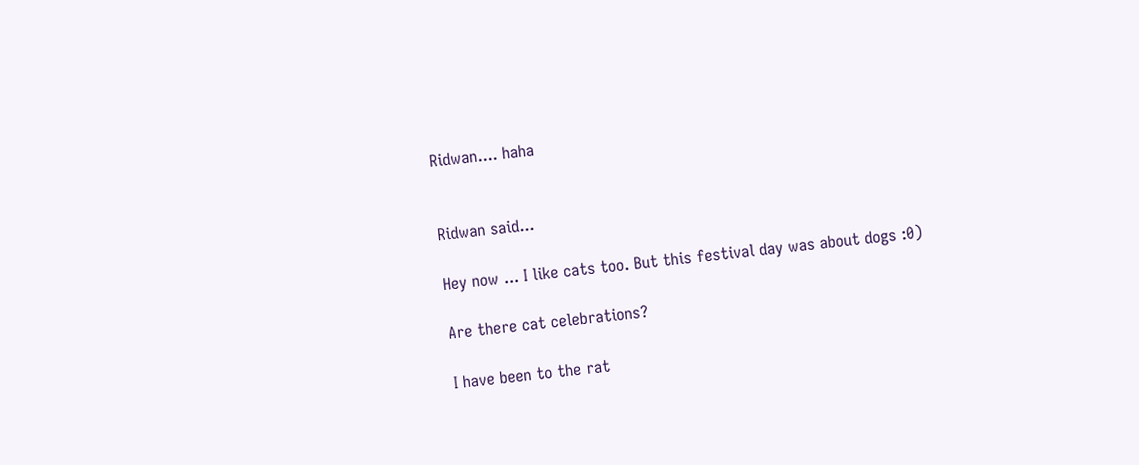Ridwan.... haha


Ridwan said...

Hey now ... I like cats too. But this festival day was about dogs :0)

Are there cat celebrations?

I have been to the rat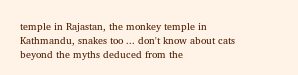temple in Rajastan, the monkey temple in Kathmandu, snakes too ... don't know about cats beyond the myths deduced from the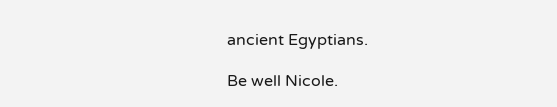ancient Egyptians.

Be well Nicole.